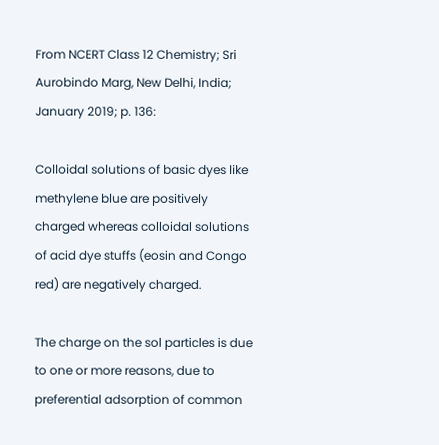From NCERT Class 12 Chemistry; Sri Aurobindo Marg, New Delhi, India; January 2019; p. 136:

Colloidal solutions of basic dyes like methylene blue are positively charged whereas colloidal solutions of acid dye stuffs (eosin and Congo red) are negatively charged.

The charge on the sol particles is due to one or more reasons, due to preferential adsorption of common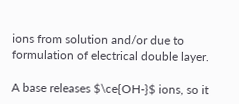ions from solution and/or due to formulation of electrical double layer.

A base releases $\ce{OH-}$ ions, so it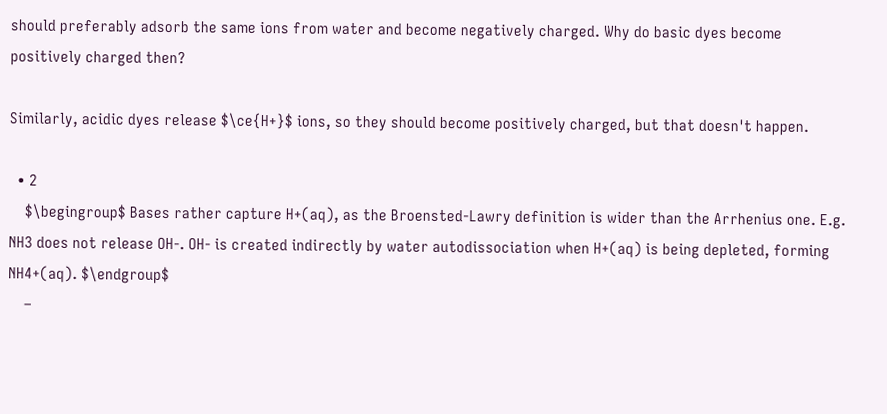should preferably adsorb the same ions from water and become negatively charged. Why do basic dyes become positively charged then?

Similarly, acidic dyes release $\ce{H+}$ ions, so they should become positively charged, but that doesn't happen.

  • 2
    $\begingroup$ Bases rather capture H+(aq), as the Broensted-Lawry definition is wider than the Arrhenius one. E.g. NH3 does not release OH-. OH- is created indirectly by water autodissociation when H+(aq) is being depleted, forming NH4+(aq). $\endgroup$
    –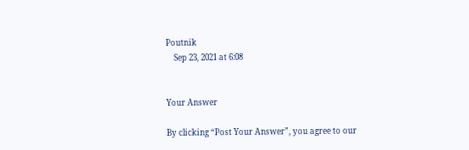Poutnik
    Sep 23, 2021 at 6:08


Your Answer

By clicking “Post Your Answer”, you agree to our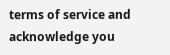terms of service and acknowledge you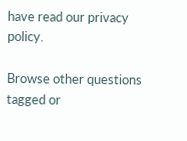have read our privacy policy.

Browse other questions tagged or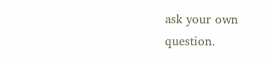ask your own question.